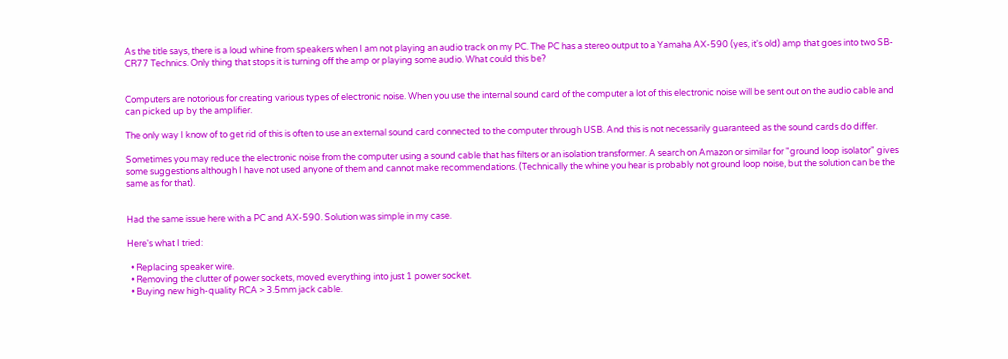As the title says, there is a loud whine from speakers when I am not playing an audio track on my PC. The PC has a stereo output to a Yamaha AX-590 (yes, it's old) amp that goes into two SB-CR77 Technics. Only thing that stops it is turning off the amp or playing some audio. What could this be?


Computers are notorious for creating various types of electronic noise. When you use the internal sound card of the computer a lot of this electronic noise will be sent out on the audio cable and can picked up by the amplifier.

The only way I know of to get rid of this is often to use an external sound card connected to the computer through USB. And this is not necessarily guaranteed as the sound cards do differ.

Sometimes you may reduce the electronic noise from the computer using a sound cable that has filters or an isolation transformer. A search on Amazon or similar for "ground loop isolator" gives some suggestions although I have not used anyone of them and cannot make recommendations. (Technically the whine you hear is probably not ground loop noise, but the solution can be the same as for that).


Had the same issue here with a PC and AX-590. Solution was simple in my case.

Here's what I tried:

  • Replacing speaker wire.
  • Removing the clutter of power sockets, moved everything into just 1 power socket.
  • Buying new high-quality RCA > 3.5mm jack cable.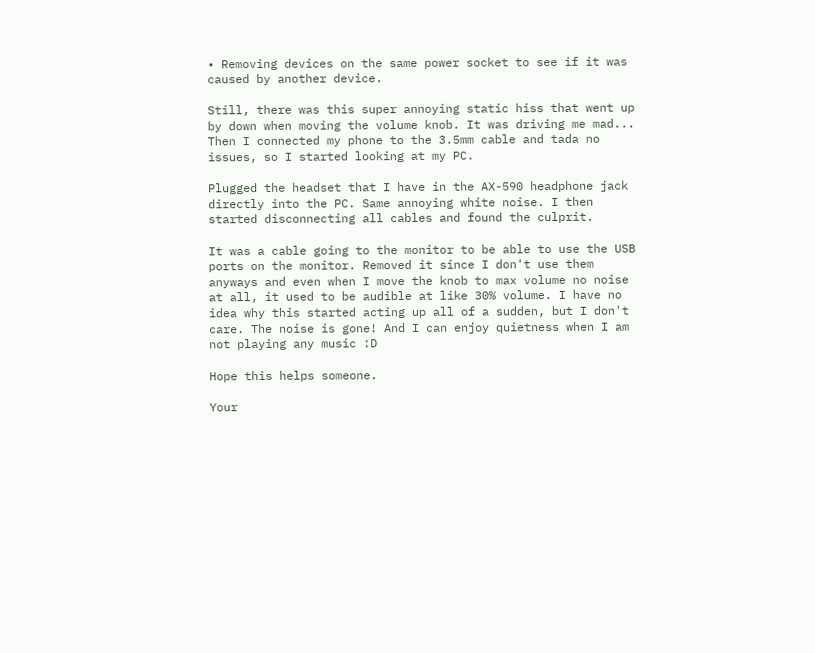• Removing devices on the same power socket to see if it was caused by another device.

Still, there was this super annoying static hiss that went up by down when moving the volume knob. It was driving me mad... Then I connected my phone to the 3.5mm cable and tada no issues, so I started looking at my PC.

Plugged the headset that I have in the AX-590 headphone jack directly into the PC. Same annoying white noise. I then started disconnecting all cables and found the culprit.

It was a cable going to the monitor to be able to use the USB ports on the monitor. Removed it since I don't use them anyways and even when I move the knob to max volume no noise at all, it used to be audible at like 30% volume. I have no idea why this started acting up all of a sudden, but I don't care. The noise is gone! And I can enjoy quietness when I am not playing any music :D

Hope this helps someone.

Your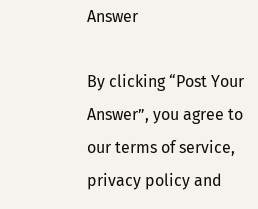Answer

By clicking “Post Your Answer”, you agree to our terms of service, privacy policy and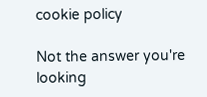cookie policy

Not the answer you're looking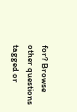for? Browse other questions tagged or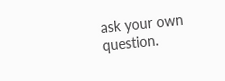ask your own question.